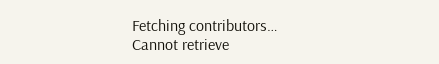Fetching contributors…
Cannot retrieve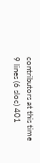contributors at this time
9 lines (6 sloc) 401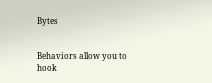Bytes


Behaviors allow you to hook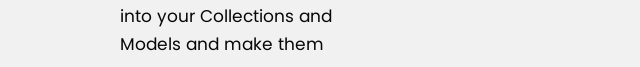into your Collections and Models and make them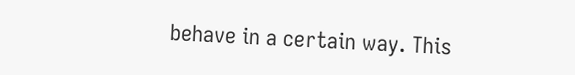behave in a certain way. This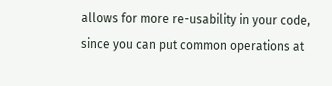allows for more re-usability in your code, since you can put common operations at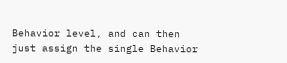Behavior level, and can then just assign the single Behavior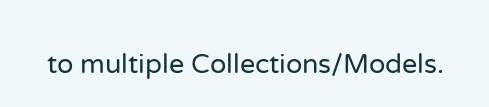to multiple Collections/Models.